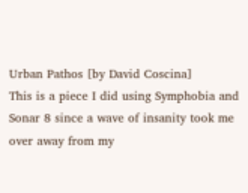Urban Pathos [by David Coscina]
This is a piece I did using Symphobia and Sonar 8 since a wave of insanity took me over away from my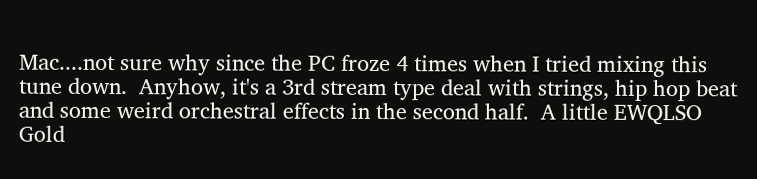Mac....not sure why since the PC froze 4 times when I tried mixing this tune down.  Anyhow, it's a 3rd stream type deal with strings, hip hop beat and some weird orchestral effects in the second half.  A little EWQLSO Gold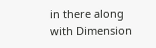in there along with Dimension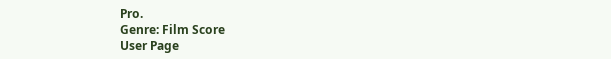Pro.
Genre: Film Score
User Page